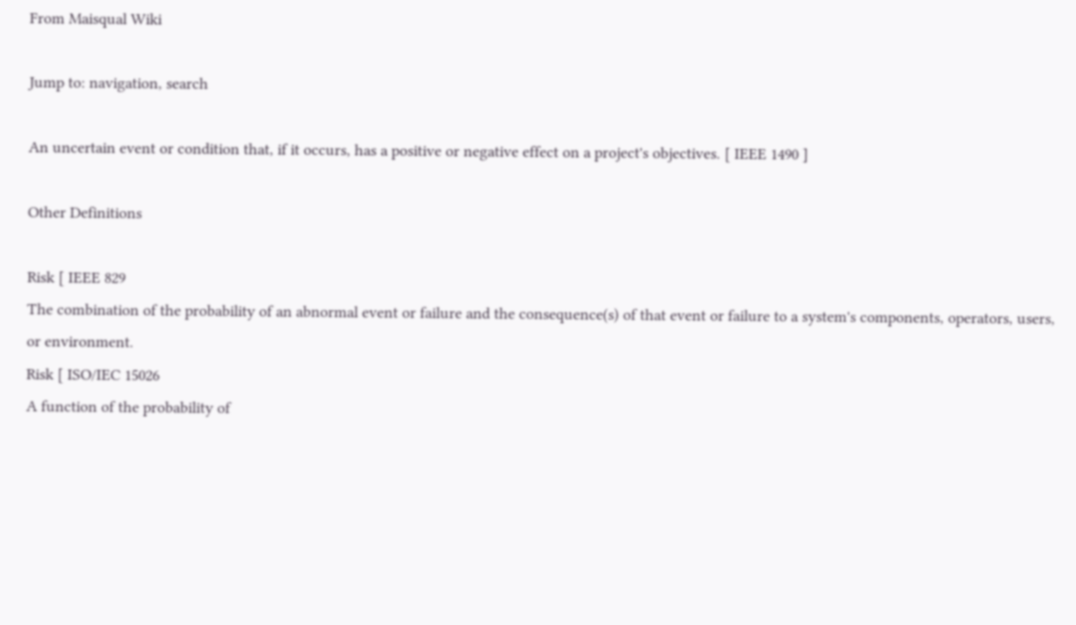From Maisqual Wiki

Jump to: navigation, search

An uncertain event or condition that, if it occurs, has a positive or negative effect on a project's objectives. [ IEEE 1490 ]

Other Definitions

Risk [ IEEE 829
The combination of the probability of an abnormal event or failure and the consequence(s) of that event or failure to a system's components, operators, users, or environment.
Risk [ ISO/IEC 15026
A function of the probability of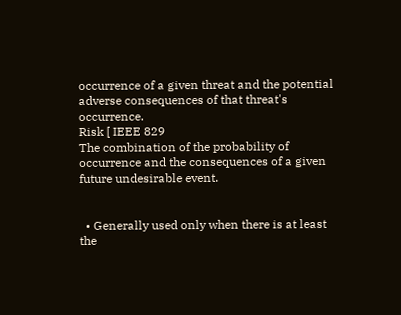occurrence of a given threat and the potential adverse consequences of that threat's occurrence.
Risk [ IEEE 829
The combination of the probability of occurrence and the consequences of a given future undesirable event.


  • Generally used only when there is at least the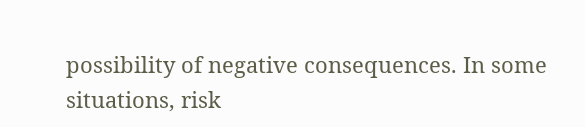possibility of negative consequences. In some situations, risk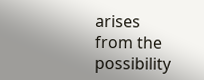arises from the possibility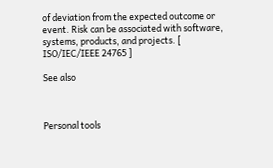of deviation from the expected outcome or event. Risk can be associated with software, systems, products, and projects. [ ISO/IEC/IEEE 24765 ]

See also



Personal tools